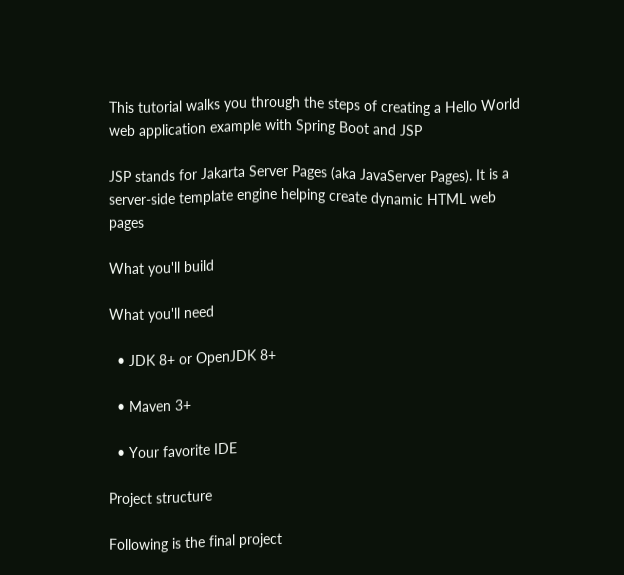This tutorial walks you through the steps of creating a Hello World web application example with Spring Boot and JSP

JSP stands for Jakarta Server Pages (aka JavaServer Pages). It is a server-side template engine helping create dynamic HTML web pages

What you'll build

What you'll need

  • JDK 8+ or OpenJDK 8+

  • Maven 3+

  • Your favorite IDE

Project structure

Following is the final project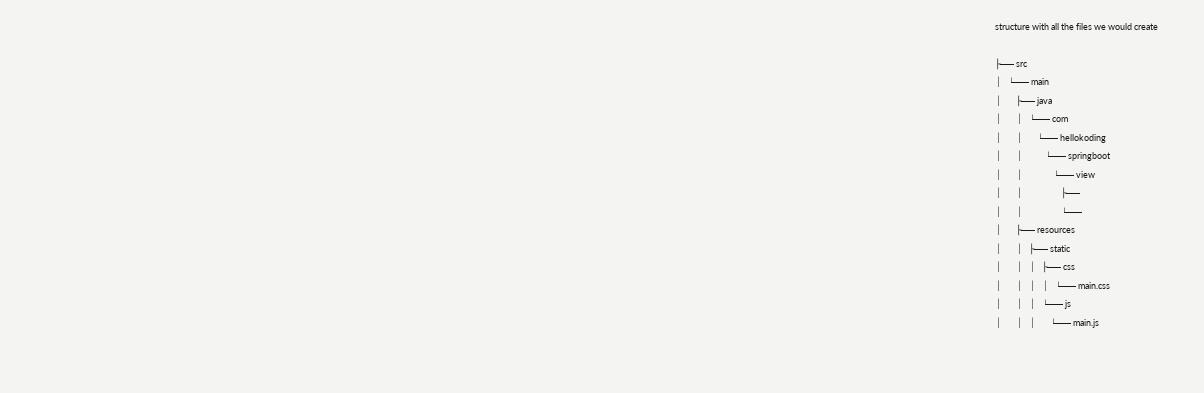structure with all the files we would create

├── src
│   └── main
│       ├── java
│       │   └── com
│       │       └── hellokoding
│       │           └── springboot
│       │               └── view
│       │                   ├──
│       │                   └──
│       ├── resources
│       │   ├── static
│       │   │   ├── css
│       │   │   │   └── main.css
│       │   │   └── js
│       │   │       └── main.js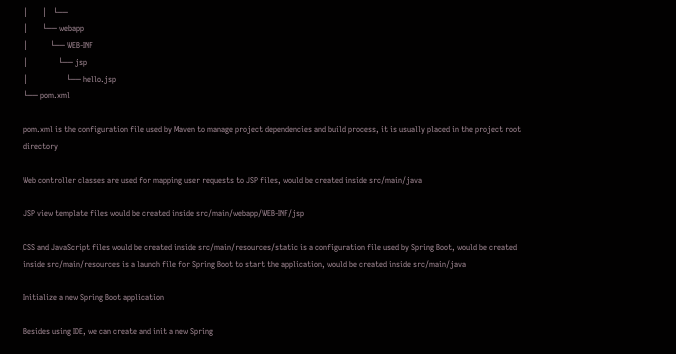│       │   └──
│       └── webapp
│           └── WEB-INF
│               └── jsp
│                   └── hello.jsp
└── pom.xml

pom.xml is the configuration file used by Maven to manage project dependencies and build process, it is usually placed in the project root directory

Web controller classes are used for mapping user requests to JSP files, would be created inside src/main/java

JSP view template files would be created inside src/main/webapp/WEB-INF/jsp

CSS and JavaScript files would be created inside src/main/resources/static is a configuration file used by Spring Boot, would be created inside src/main/resources is a launch file for Spring Boot to start the application, would be created inside src/main/java

Initialize a new Spring Boot application

Besides using IDE, we can create and init a new Spring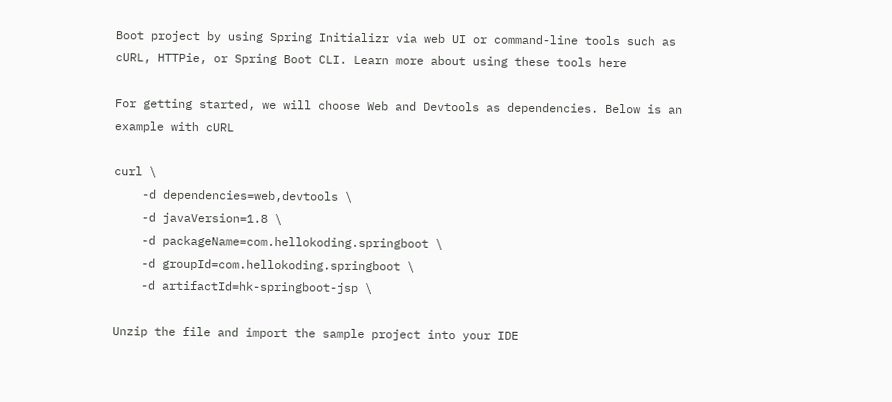Boot project by using Spring Initializr via web UI or command-line tools such as cURL, HTTPie, or Spring Boot CLI. Learn more about using these tools here

For getting started, we will choose Web and Devtools as dependencies. Below is an example with cURL

curl \
    -d dependencies=web,devtools \
    -d javaVersion=1.8 \
    -d packageName=com.hellokoding.springboot \
    -d groupId=com.hellokoding.springboot \
    -d artifactId=hk-springboot-jsp \

Unzip the file and import the sample project into your IDE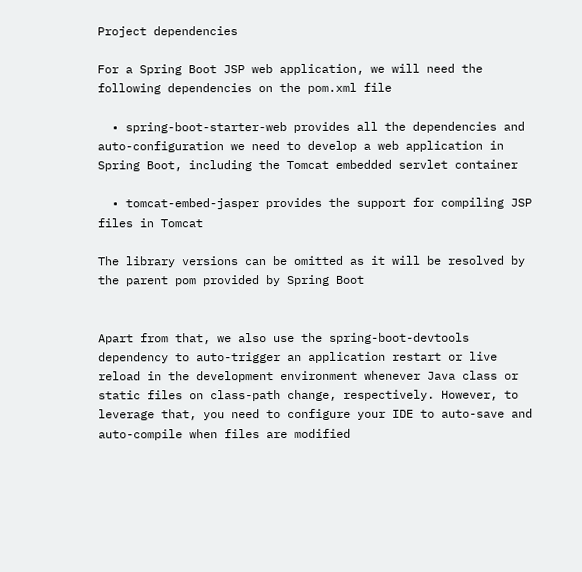Project dependencies

For a Spring Boot JSP web application, we will need the following dependencies on the pom.xml file

  • spring-boot-starter-web provides all the dependencies and auto-configuration we need to develop a web application in Spring Boot, including the Tomcat embedded servlet container

  • tomcat-embed-jasper provides the support for compiling JSP files in Tomcat

The library versions can be omitted as it will be resolved by the parent pom provided by Spring Boot


Apart from that, we also use the spring-boot-devtools dependency to auto-trigger an application restart or live reload in the development environment whenever Java class or static files on class-path change, respectively. However, to leverage that, you need to configure your IDE to auto-save and auto-compile when files are modified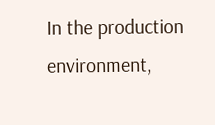In the production environment,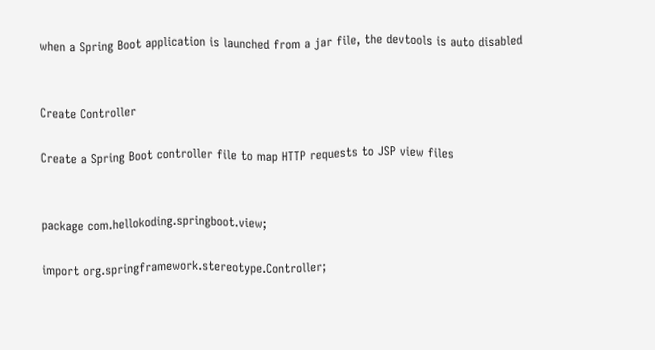when a Spring Boot application is launched from a jar file, the devtools is auto disabled


Create Controller

Create a Spring Boot controller file to map HTTP requests to JSP view files


package com.hellokoding.springboot.view;

import org.springframework.stereotype.Controller;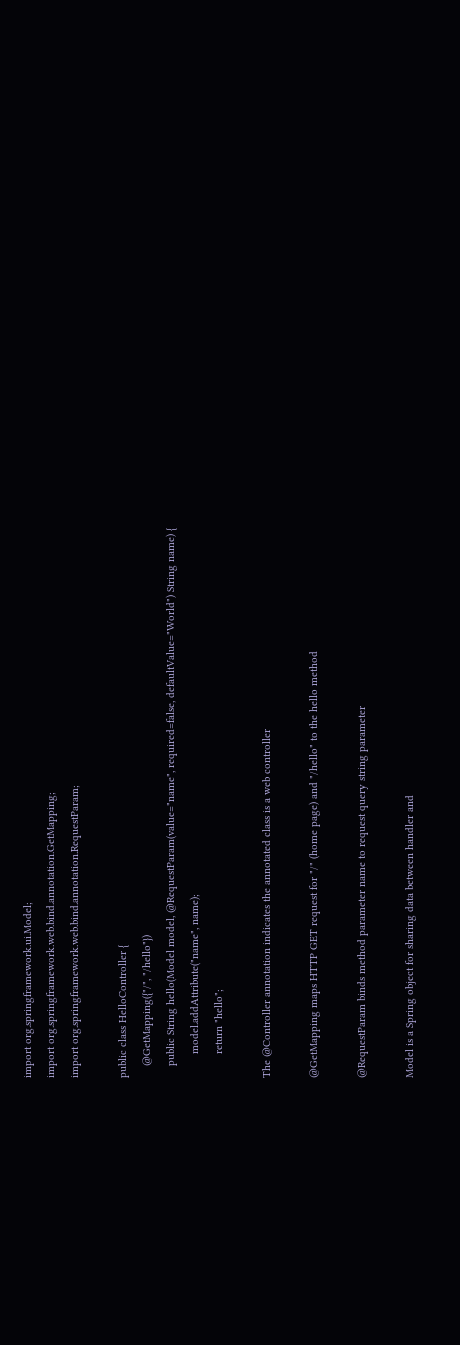import org.springframework.ui.Model;
import org.springframework.web.bind.annotation.GetMapping;
import org.springframework.web.bind.annotation.RequestParam;

public class HelloController {
    @GetMapping({"/", "/hello"})
    public String hello(Model model, @RequestParam(value="name", required=false, defaultValue="World") String name) {
        model.addAttribute("name", name);
        return "hello";

The @Controller annotation indicates the annotated class is a web controller

@GetMapping maps HTTP GET request for "/" (home page) and "/hello" to the hello method

@RequestParam binds method parameter name to request query string parameter

Model is a Spring object for sharing data between handler and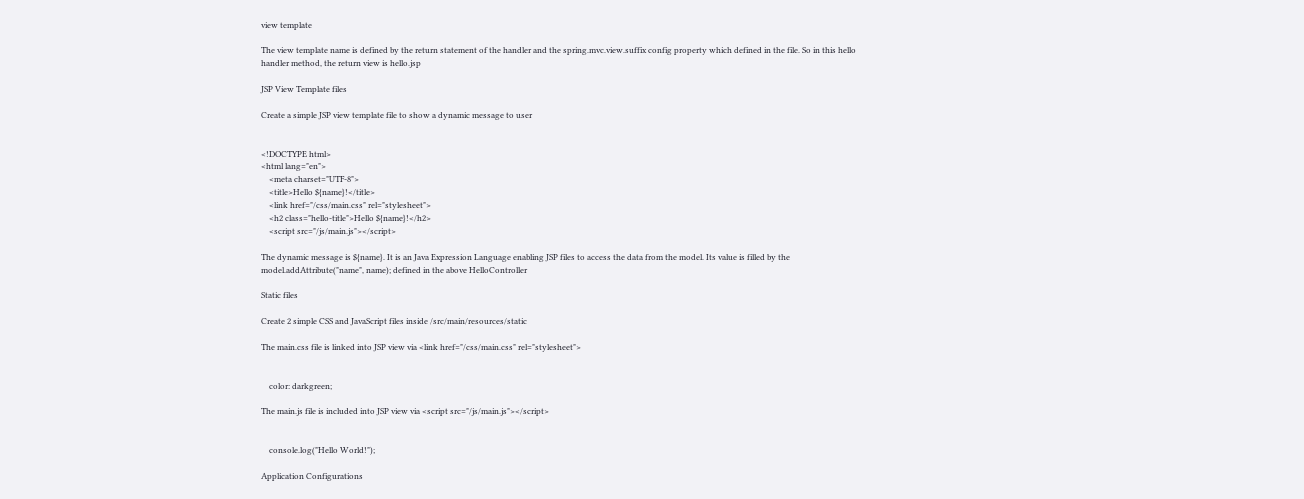view template

The view template name is defined by the return statement of the handler and the spring.mvc.view.suffix config property which defined in the file. So in this hello handler method, the return view is hello.jsp

JSP View Template files

Create a simple JSP view template file to show a dynamic message to user


<!DOCTYPE html>
<html lang="en">
    <meta charset="UTF-8">
    <title>Hello ${name}!</title>
    <link href="/css/main.css" rel="stylesheet">
    <h2 class="hello-title">Hello ${name}!</h2>
    <script src="/js/main.js"></script>

The dynamic message is ${name}. It is an Java Expression Language enabling JSP files to access the data from the model. Its value is filled by the model.addAttribute("name", name); defined in the above HelloController

Static files

Create 2 simple CSS and JavaScript files inside /src/main/resources/static

The main.css file is linked into JSP view via <link href="/css/main.css" rel="stylesheet">


    color: darkgreen;

The main.js file is included into JSP view via <script src="/js/main.js"></script>


    console.log("Hello World!");

Application Configurations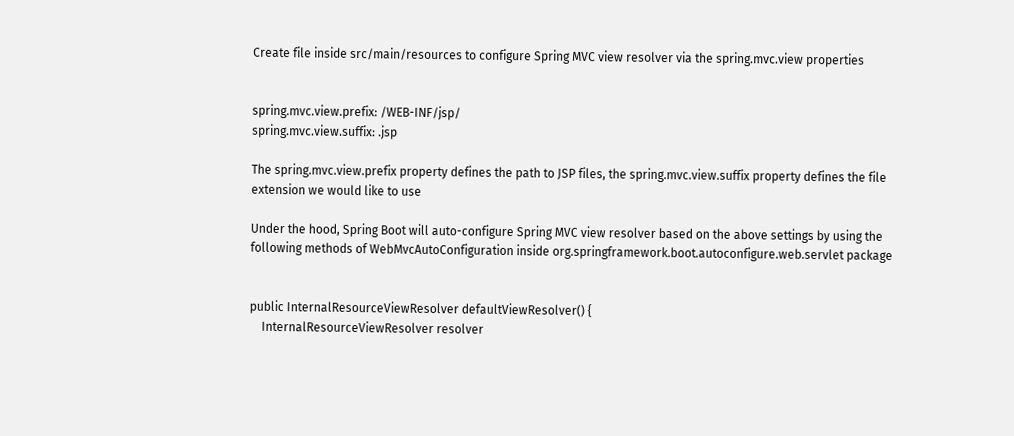Create file inside src/main/resources to configure Spring MVC view resolver via the spring.mvc.view properties


spring.mvc.view.prefix: /WEB-INF/jsp/
spring.mvc.view.suffix: .jsp

The spring.mvc.view.prefix property defines the path to JSP files, the spring.mvc.view.suffix property defines the file extension we would like to use

Under the hood, Spring Boot will auto-configure Spring MVC view resolver based on the above settings by using the following methods of WebMvcAutoConfiguration inside org.springframework.boot.autoconfigure.web.servlet package


public InternalResourceViewResolver defaultViewResolver() {
    InternalResourceViewResolver resolver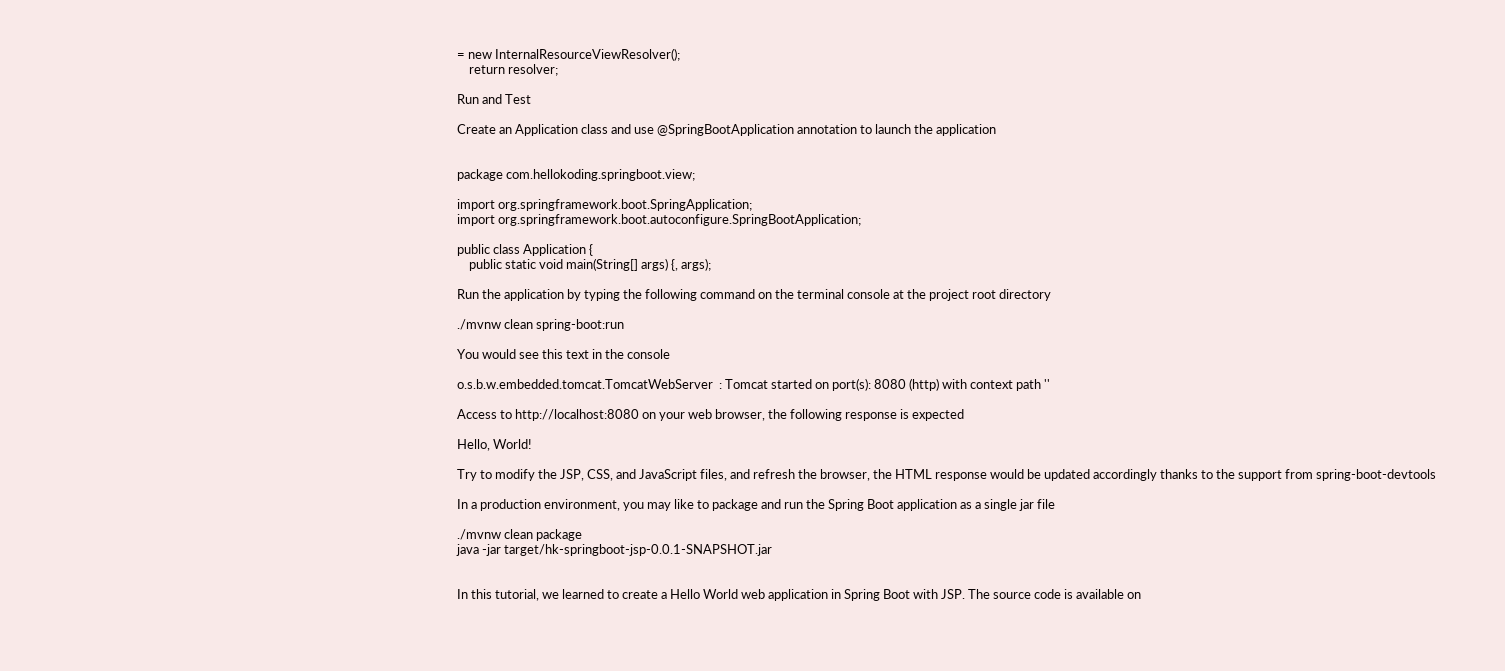= new InternalResourceViewResolver();
    return resolver;

Run and Test

Create an Application class and use @SpringBootApplication annotation to launch the application


package com.hellokoding.springboot.view;

import org.springframework.boot.SpringApplication;
import org.springframework.boot.autoconfigure.SpringBootApplication;

public class Application {
    public static void main(String[] args) {, args);

Run the application by typing the following command on the terminal console at the project root directory

./mvnw clean spring-boot:run

You would see this text in the console

o.s.b.w.embedded.tomcat.TomcatWebServer  : Tomcat started on port(s): 8080 (http) with context path ''

Access to http://localhost:8080 on your web browser, the following response is expected

Hello, World!

Try to modify the JSP, CSS, and JavaScript files, and refresh the browser, the HTML response would be updated accordingly thanks to the support from spring-boot-devtools

In a production environment, you may like to package and run the Spring Boot application as a single jar file

./mvnw clean package
java -jar target/hk-springboot-jsp-0.0.1-SNAPSHOT.jar


In this tutorial, we learned to create a Hello World web application in Spring Boot with JSP. The source code is available on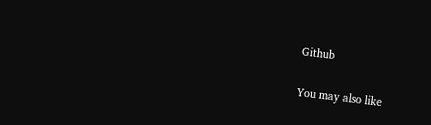Github

You may also like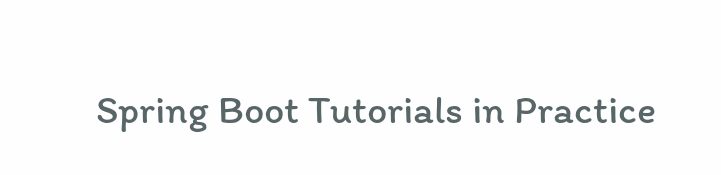Spring Boot Tutorials in Practice